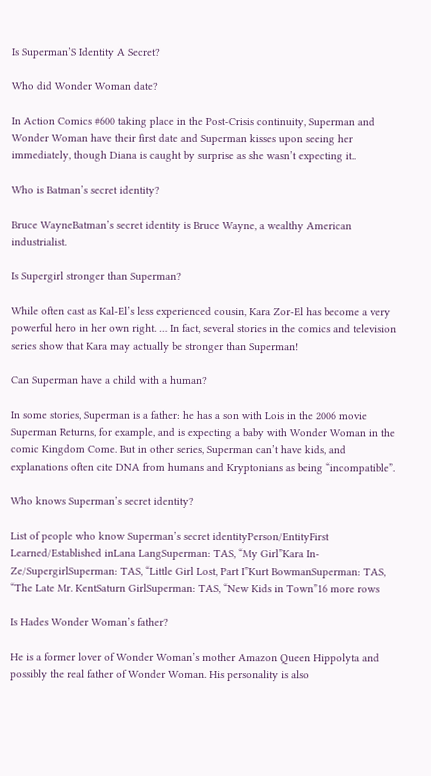Is Superman’S Identity A Secret?

Who did Wonder Woman date?

In Action Comics #600 taking place in the Post-Crisis continuity, Superman and Wonder Woman have their first date and Superman kisses upon seeing her immediately, though Diana is caught by surprise as she wasn’t expecting it..

Who is Batman’s secret identity?

Bruce WayneBatman’s secret identity is Bruce Wayne, a wealthy American industrialist.

Is Supergirl stronger than Superman?

While often cast as Kal-El’s less experienced cousin, Kara Zor-El has become a very powerful hero in her own right. … In fact, several stories in the comics and television series show that Kara may actually be stronger than Superman!

Can Superman have a child with a human?

In some stories, Superman is a father: he has a son with Lois in the 2006 movie Superman Returns, for example, and is expecting a baby with Wonder Woman in the comic Kingdom Come. But in other series, Superman can’t have kids, and explanations often cite DNA from humans and Kryptonians as being “incompatible”.

Who knows Superman’s secret identity?

List of people who know Superman’s secret identityPerson/EntityFirst Learned/Established inLana LangSuperman: TAS, “My Girl”Kara In-Ze/SupergirlSuperman: TAS, “Little Girl Lost, Part I”Kurt BowmanSuperman: TAS, “The Late Mr. KentSaturn GirlSuperman: TAS, “New Kids in Town”16 more rows

Is Hades Wonder Woman’s father?

He is a former lover of Wonder Woman’s mother Amazon Queen Hippolyta and possibly the real father of Wonder Woman. His personality is also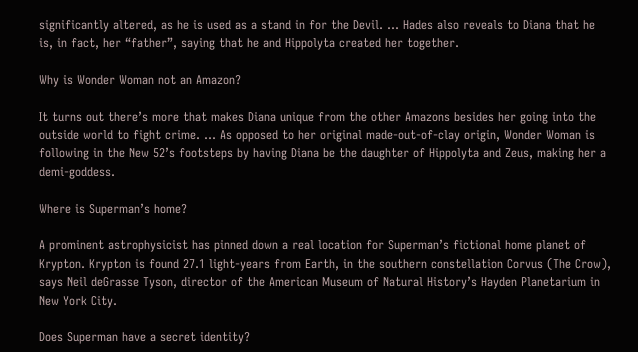significantly altered, as he is used as a stand in for the Devil. … Hades also reveals to Diana that he is, in fact, her “father”, saying that he and Hippolyta created her together.

Why is Wonder Woman not an Amazon?

It turns out there’s more that makes Diana unique from the other Amazons besides her going into the outside world to fight crime. … As opposed to her original made-out-of-clay origin, Wonder Woman is following in the New 52’s footsteps by having Diana be the daughter of Hippolyta and Zeus, making her a demi-goddess.

Where is Superman’s home?

A prominent astrophysicist has pinned down a real location for Superman’s fictional home planet of Krypton. Krypton is found 27.1 light-years from Earth, in the southern constellation Corvus (The Crow), says Neil deGrasse Tyson, director of the American Museum of Natural History’s Hayden Planetarium in New York City.

Does Superman have a secret identity?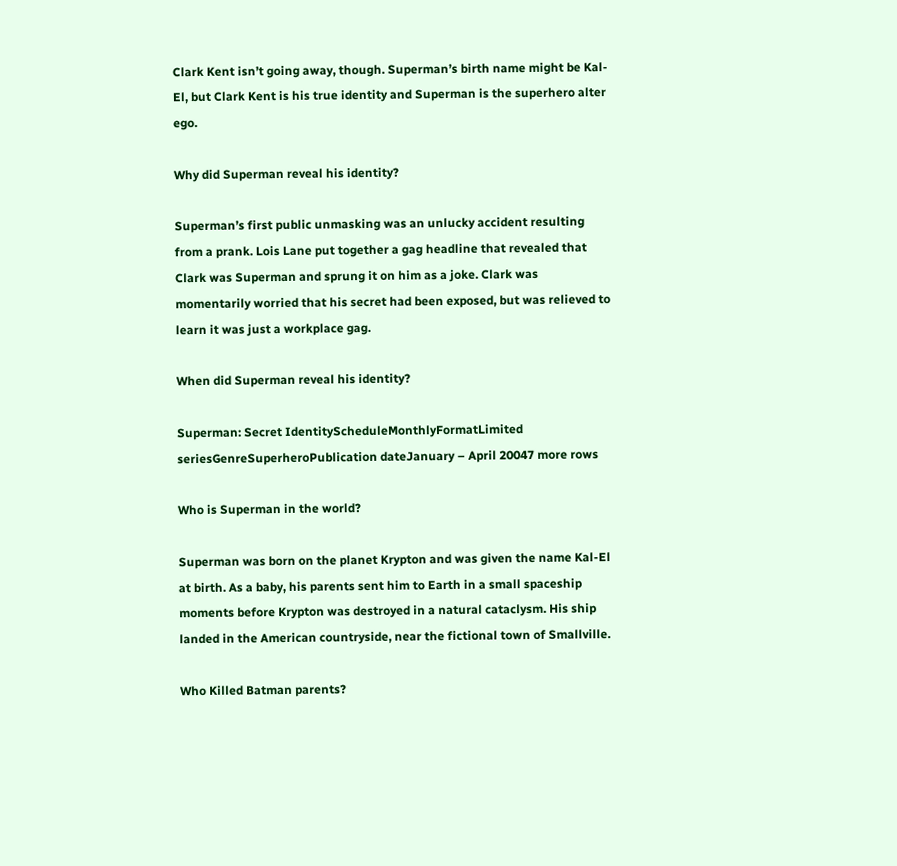Clark Kent isn’t going away, though. Superman’s birth name might be Kal-El, but Clark Kent is his true identity and Superman is the superhero alter ego.

Why did Superman reveal his identity?

Superman’s first public unmasking was an unlucky accident resulting from a prank. Lois Lane put together a gag headline that revealed that Clark was Superman and sprung it on him as a joke. Clark was momentarily worried that his secret had been exposed, but was relieved to learn it was just a workplace gag.

When did Superman reveal his identity?

Superman: Secret IdentityScheduleMonthlyFormatLimited seriesGenreSuperheroPublication dateJanuary – April 20047 more rows

Who is Superman in the world?

Superman was born on the planet Krypton and was given the name Kal-El at birth. As a baby, his parents sent him to Earth in a small spaceship moments before Krypton was destroyed in a natural cataclysm. His ship landed in the American countryside, near the fictional town of Smallville.

Who Killed Batman parents?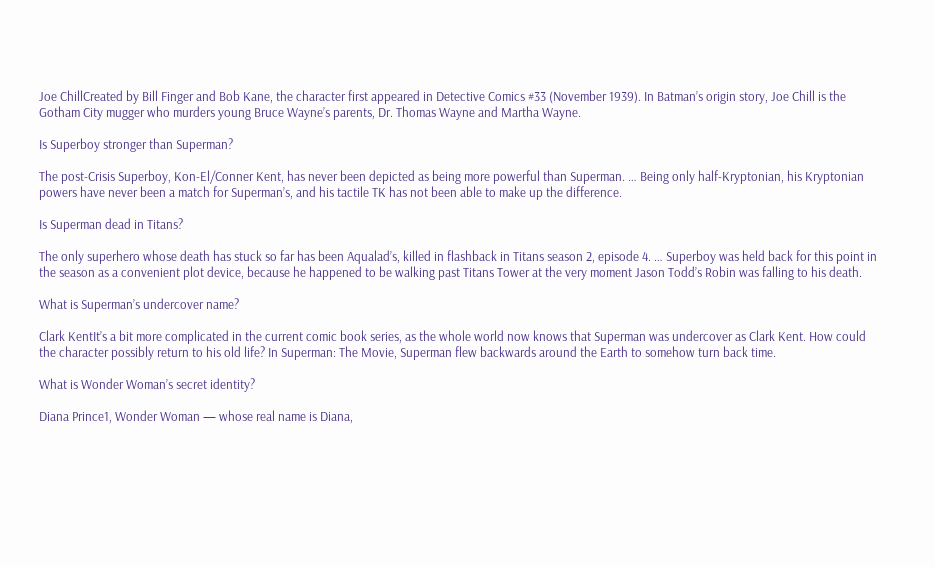Joe ChillCreated by Bill Finger and Bob Kane, the character first appeared in Detective Comics #33 (November 1939). In Batman’s origin story, Joe Chill is the Gotham City mugger who murders young Bruce Wayne’s parents, Dr. Thomas Wayne and Martha Wayne.

Is Superboy stronger than Superman?

The post-Crisis Superboy, Kon-El/Conner Kent, has never been depicted as being more powerful than Superman. … Being only half-Kryptonian, his Kryptonian powers have never been a match for Superman’s, and his tactile TK has not been able to make up the difference.

Is Superman dead in Titans?

The only superhero whose death has stuck so far has been Aqualad’s, killed in flashback in Titans season 2, episode 4. … Superboy was held back for this point in the season as a convenient plot device, because he happened to be walking past Titans Tower at the very moment Jason Todd’s Robin was falling to his death.

What is Superman’s undercover name?

Clark KentIt’s a bit more complicated in the current comic book series, as the whole world now knows that Superman was undercover as Clark Kent. How could the character possibly return to his old life? In Superman: The Movie, Superman flew backwards around the Earth to somehow turn back time.

What is Wonder Woman’s secret identity?

Diana Prince1, Wonder Woman — whose real name is Diana,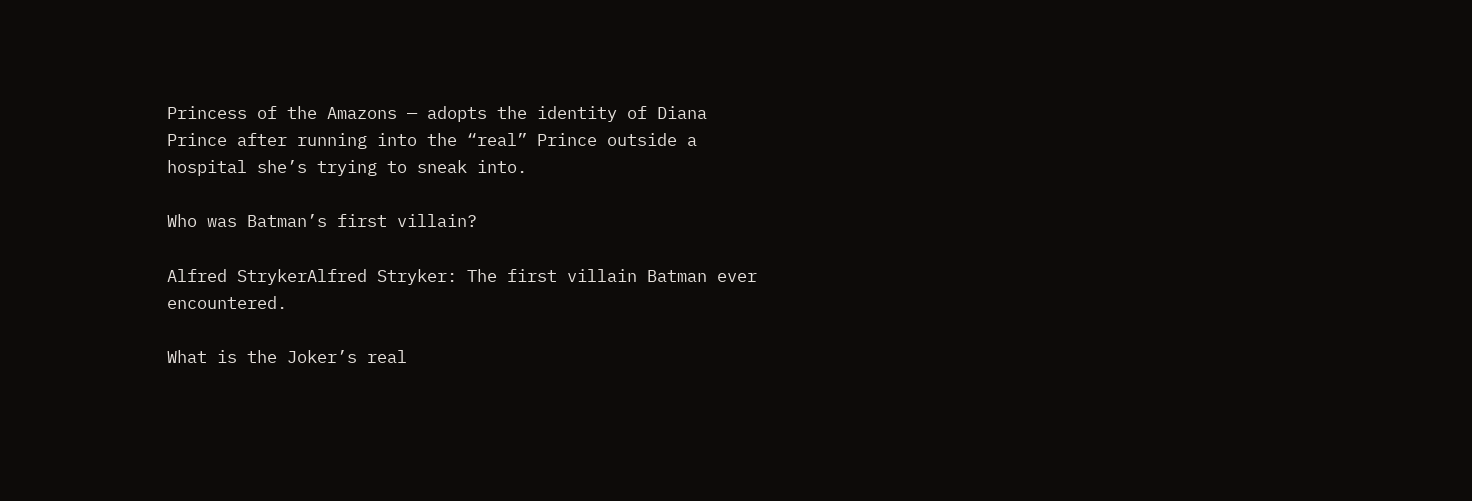Princess of the Amazons — adopts the identity of Diana Prince after running into the “real” Prince outside a hospital she’s trying to sneak into.

Who was Batman’s first villain?

Alfred StrykerAlfred Stryker: The first villain Batman ever encountered.

What is the Joker’s real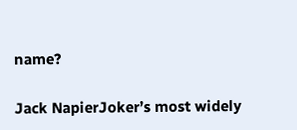name?

Jack NapierJoker’s most widely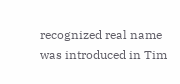recognized real name was introduced in Tim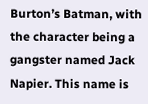Burton’s Batman, with the character being a gangster named Jack Napier. This name is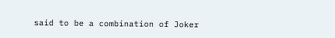said to be a combination of Joker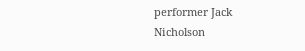performer Jack Nicholson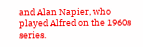and Alan Napier, who played Alfred on the 1960s series.